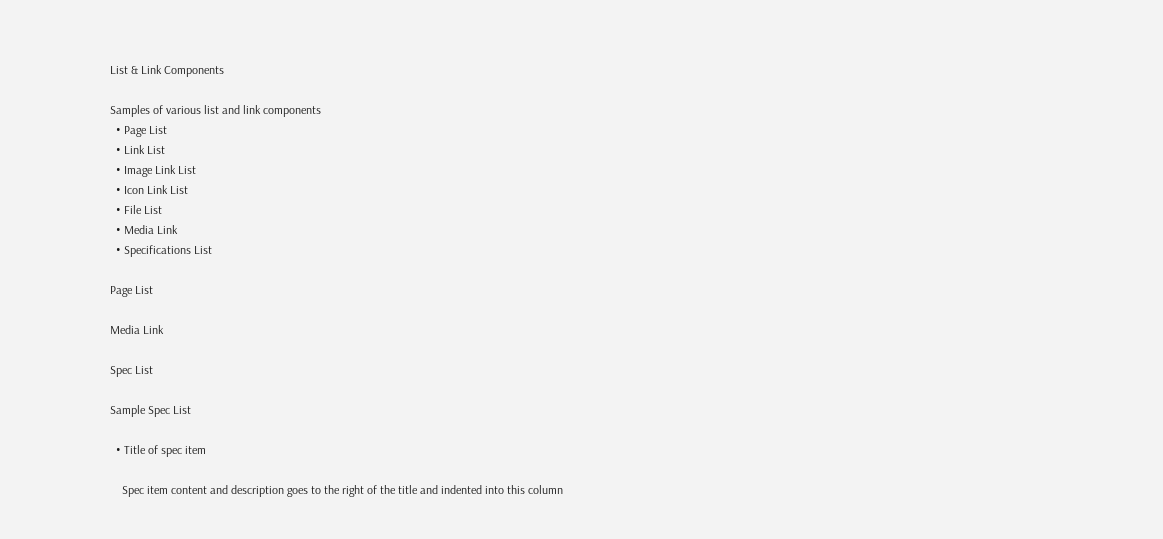List & Link Components

Samples of various list and link components
  • Page List
  • Link List
  • Image Link List
  • Icon Link List
  • File List
  • Media Link
  • Specifications List

Page List

Media Link

Spec List

Sample Spec List

  • Title of spec item

    Spec item content and description goes to the right of the title and indented into this column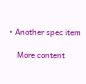• Another spec item

    More content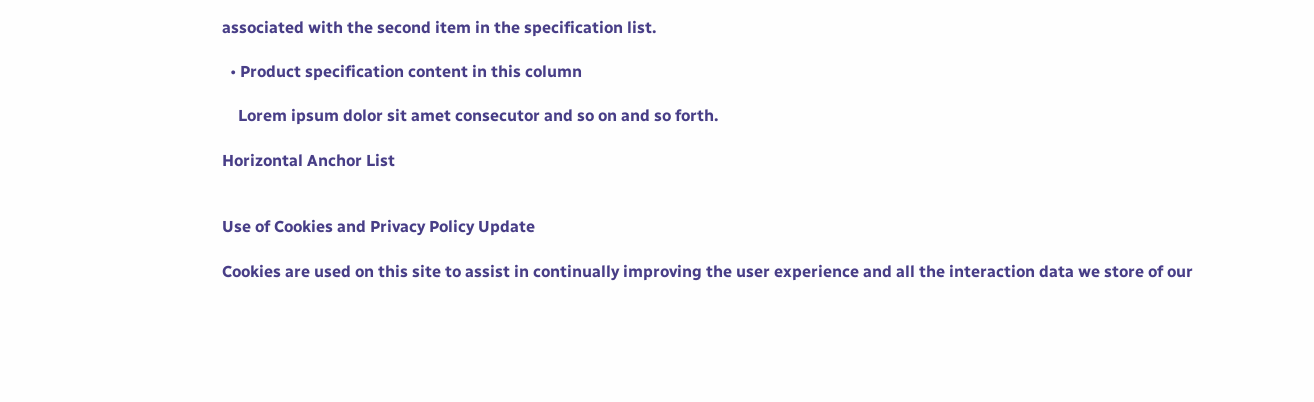associated with the second item in the specification list.

  • Product specification content in this column

    Lorem ipsum dolor sit amet consecutor and so on and so forth.

Horizontal Anchor List


Use of Cookies and Privacy Policy Update

Cookies are used on this site to assist in continually improving the user experience and all the interaction data we store of our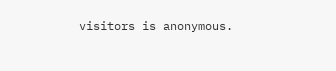visitors is anonymous.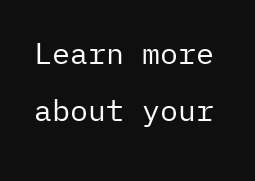Learn more about your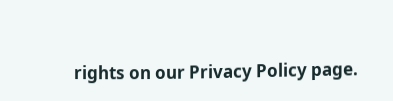rights on our Privacy Policy page.